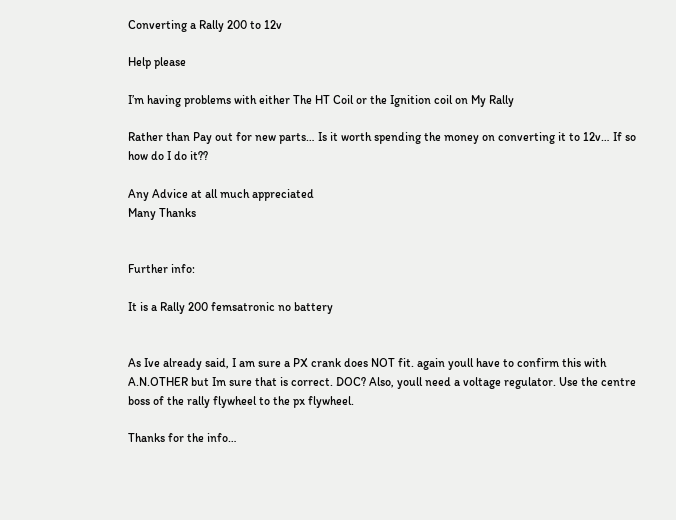Converting a Rally 200 to 12v

Help please

I’m having problems with either The HT Coil or the Ignition coil on My Rally

Rather than Pay out for new parts… Is it worth spending the money on converting it to 12v… If so how do I do it??

Any Advice at all much appreciated
Many Thanks


Further info:

It is a Rally 200 femsatronic no battery


As Ive already said, I am sure a PX crank does NOT fit. again youll have to confirm this with A.N.OTHER but Im sure that is correct. DOC? Also, youll need a voltage regulator. Use the centre boss of the rally flywheel to the px flywheel.

Thanks for the info…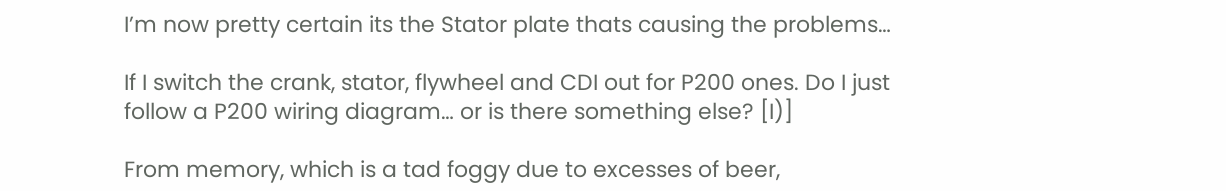I’m now pretty certain its the Stator plate thats causing the problems…

If I switch the crank, stator, flywheel and CDI out for P200 ones. Do I just follow a P200 wiring diagram… or is there something else? [I)]

From memory, which is a tad foggy due to excesses of beer,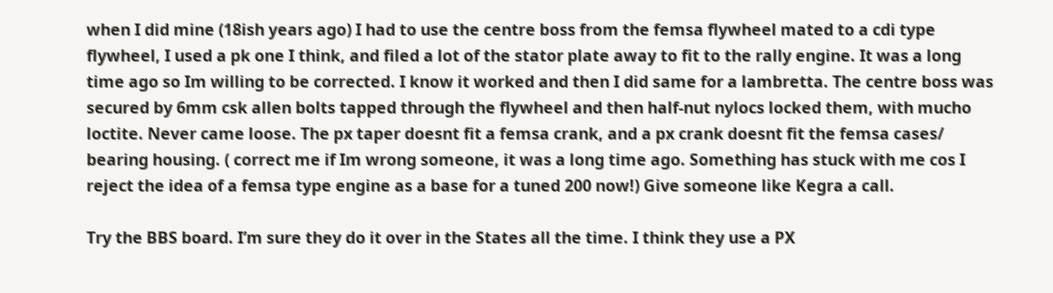when I did mine (18ish years ago) I had to use the centre boss from the femsa flywheel mated to a cdi type flywheel, I used a pk one I think, and filed a lot of the stator plate away to fit to the rally engine. It was a long time ago so Im willing to be corrected. I know it worked and then I did same for a lambretta. The centre boss was secured by 6mm csk allen bolts tapped through the flywheel and then half-nut nylocs locked them, with mucho loctite. Never came loose. The px taper doesnt fit a femsa crank, and a px crank doesnt fit the femsa cases/ bearing housing. ( correct me if Im wrong someone, it was a long time ago. Something has stuck with me cos I reject the idea of a femsa type engine as a base for a tuned 200 now!) Give someone like Kegra a call.

Try the BBS board. I’m sure they do it over in the States all the time. I think they use a PX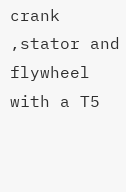crank ,stator and flywheel with a T5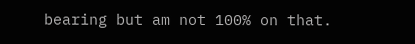bearing but am not 100% on that.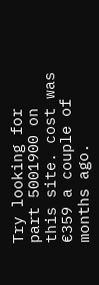Try looking for part 5001900 on this site. cost was €359 a couple of months ago.